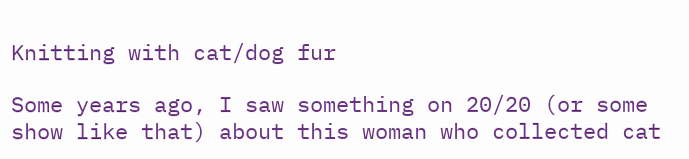Knitting with cat/dog fur

Some years ago, I saw something on 20/20 (or some show like that) about this woman who collected cat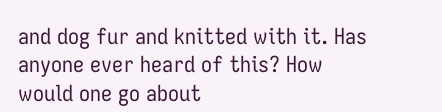and dog fur and knitted with it. Has anyone ever heard of this? How would one go about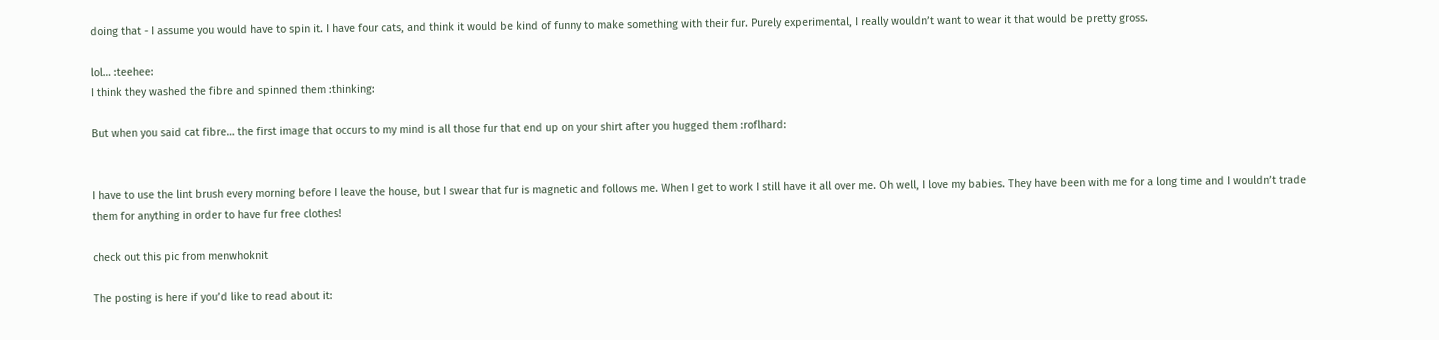doing that - I assume you would have to spin it. I have four cats, and think it would be kind of funny to make something with their fur. Purely experimental, I really wouldn’t want to wear it that would be pretty gross.

lol… :teehee:
I think they washed the fibre and spinned them :thinking:

But when you said cat fibre… the first image that occurs to my mind is all those fur that end up on your shirt after you hugged them :roflhard:


I have to use the lint brush every morning before I leave the house, but I swear that fur is magnetic and follows me. When I get to work I still have it all over me. Oh well, I love my babies. They have been with me for a long time and I wouldn’t trade them for anything in order to have fur free clothes!

check out this pic from menwhoknit

The posting is here if you’d like to read about it: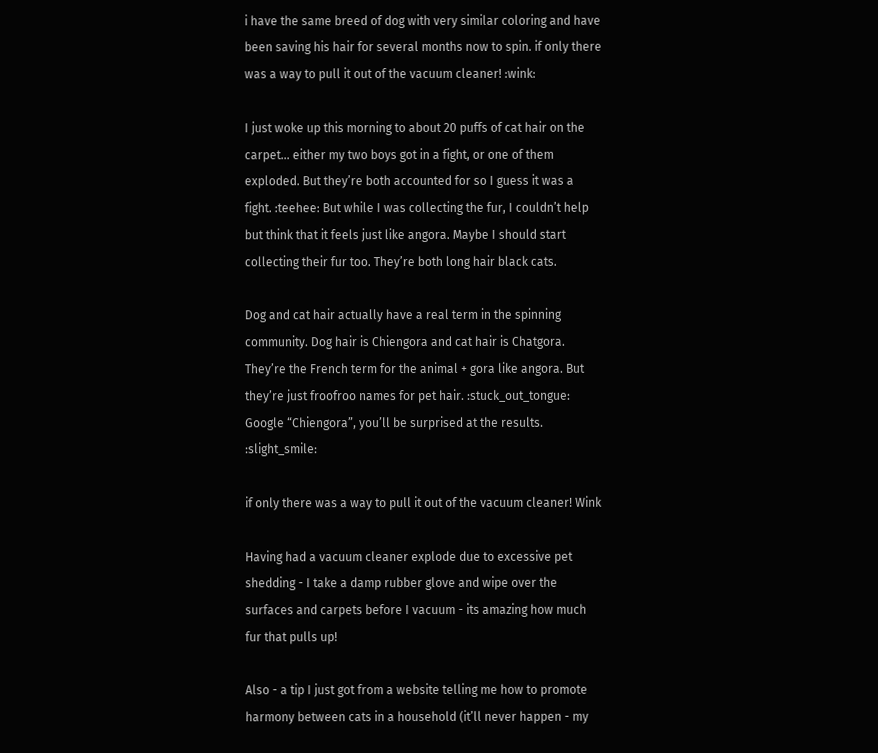i have the same breed of dog with very similar coloring and have been saving his hair for several months now to spin. if only there was a way to pull it out of the vacuum cleaner! :wink:

I just woke up this morning to about 20 puffs of cat hair on the carpet… either my two boys got in a fight, or one of them exploded. But they’re both accounted for so I guess it was a fight. :teehee: But while I was collecting the fur, I couldn’t help but think that it feels just like angora. Maybe I should start collecting their fur too. They’re both long hair black cats.

Dog and cat hair actually have a real term in the spinning community. Dog hair is Chiengora and cat hair is Chatgora. They’re the French term for the animal + gora like angora. But they’re just froofroo names for pet hair. :stuck_out_tongue: Google “Chiengora”, you’ll be surprised at the results. :slight_smile:

if only there was a way to pull it out of the vacuum cleaner! Wink

Having had a vacuum cleaner explode due to excessive pet shedding - I take a damp rubber glove and wipe over the surfaces and carpets before I vacuum - its amazing how much fur that pulls up!

Also - a tip I just got from a website telling me how to promote harmony between cats in a household (it’ll never happen - my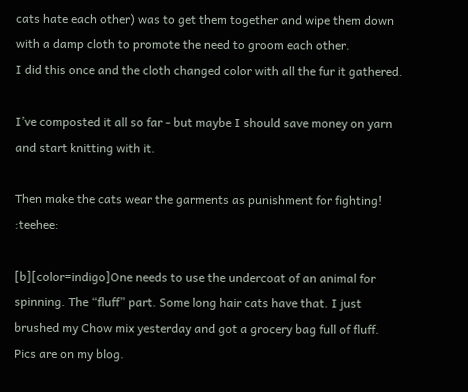cats hate each other) was to get them together and wipe them down with a damp cloth to promote the need to groom each other.
I did this once and the cloth changed color with all the fur it gathered.

I’ve composted it all so far - but maybe I should save money on yarn and start knitting with it.

Then make the cats wear the garments as punishment for fighting! :teehee:

[b][color=indigo]One needs to use the undercoat of an animal for spinning. The “fluff” part. Some long hair cats have that. I just brushed my Chow mix yesterday and got a grocery bag full of fluff. Pics are on my blog.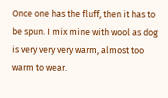Once one has the fluff, then it has to be spun. I mix mine with wool as dog is very very very warm, almost too warm to wear.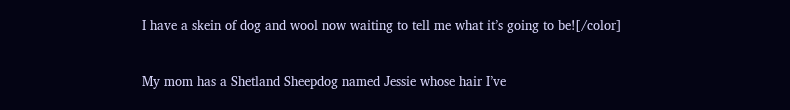I have a skein of dog and wool now waiting to tell me what it’s going to be![/color]


My mom has a Shetland Sheepdog named Jessie whose hair I’ve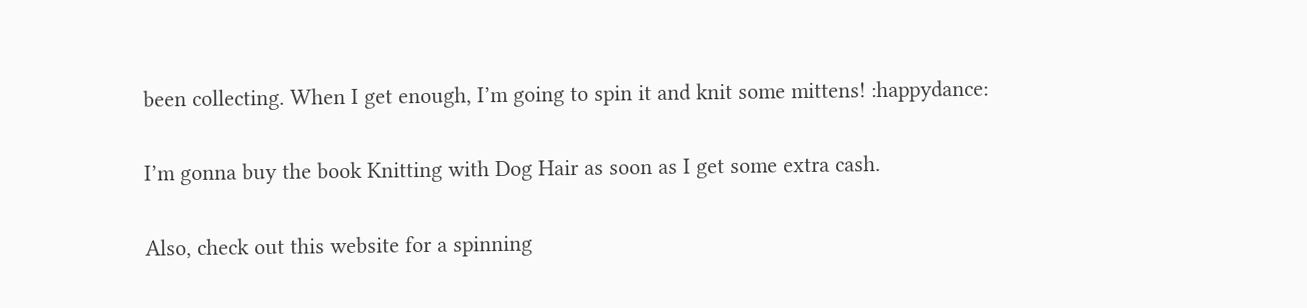been collecting. When I get enough, I’m going to spin it and knit some mittens! :happydance:

I’m gonna buy the book Knitting with Dog Hair as soon as I get some extra cash.

Also, check out this website for a spinning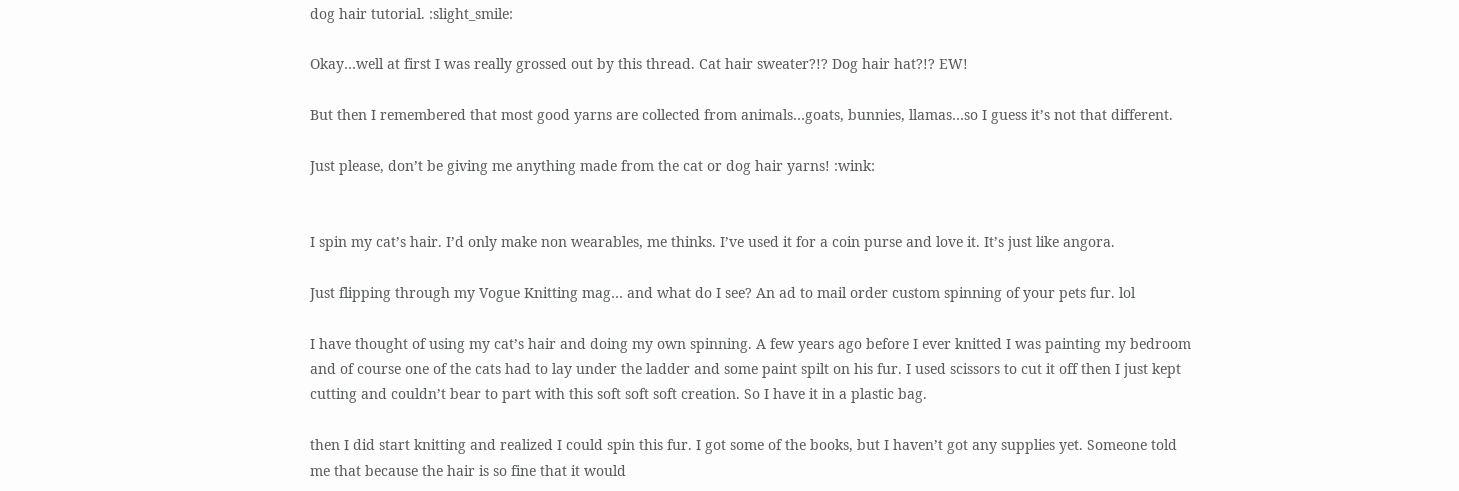dog hair tutorial. :slight_smile:

Okay…well at first I was really grossed out by this thread. Cat hair sweater?!? Dog hair hat?!? EW!

But then I remembered that most good yarns are collected from animals…goats, bunnies, llamas…so I guess it’s not that different.

Just please, don’t be giving me anything made from the cat or dog hair yarns! :wink:


I spin my cat’s hair. I’d only make non wearables, me thinks. I’ve used it for a coin purse and love it. It’s just like angora.

Just flipping through my Vogue Knitting mag… and what do I see? An ad to mail order custom spinning of your pets fur. lol

I have thought of using my cat’s hair and doing my own spinning. A few years ago before I ever knitted I was painting my bedroom and of course one of the cats had to lay under the ladder and some paint spilt on his fur. I used scissors to cut it off then I just kept cutting and couldn’t bear to part with this soft soft soft creation. So I have it in a plastic bag.

then I did start knitting and realized I could spin this fur. I got some of the books, but I haven’t got any supplies yet. Someone told me that because the hair is so fine that it would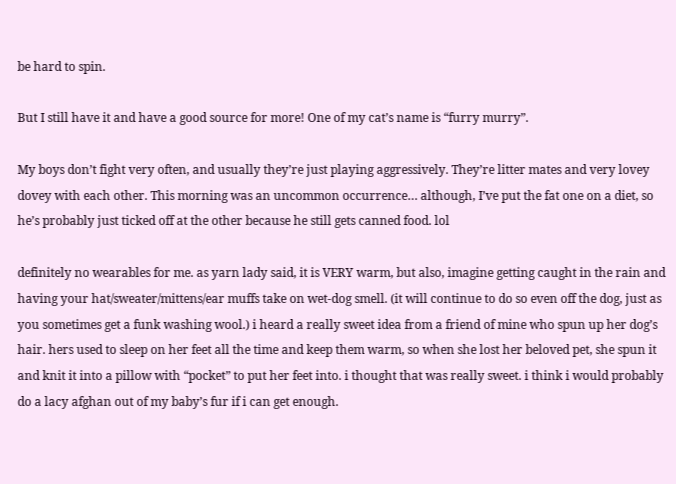be hard to spin.

But I still have it and have a good source for more! One of my cat’s name is “furry murry”.

My boys don’t fight very often, and usually they’re just playing aggressively. They’re litter mates and very lovey dovey with each other. This morning was an uncommon occurrence… although, I’ve put the fat one on a diet, so he’s probably just ticked off at the other because he still gets canned food. lol

definitely no wearables for me. as yarn lady said, it is VERY warm, but also, imagine getting caught in the rain and having your hat/sweater/mittens/ear muffs take on wet-dog smell. (it will continue to do so even off the dog, just as you sometimes get a funk washing wool.) i heard a really sweet idea from a friend of mine who spun up her dog’s hair. hers used to sleep on her feet all the time and keep them warm, so when she lost her beloved pet, she spun it and knit it into a pillow with “pocket” to put her feet into. i thought that was really sweet. i think i would probably do a lacy afghan out of my baby’s fur if i can get enough.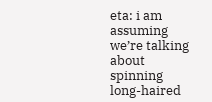eta: i am assuming we’re talking about spinning long-haired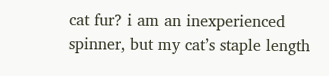cat fur? i am an inexperienced spinner, but my cat’s staple length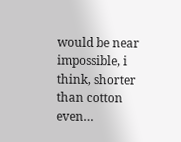would be near impossible, i think, shorter than cotton even…